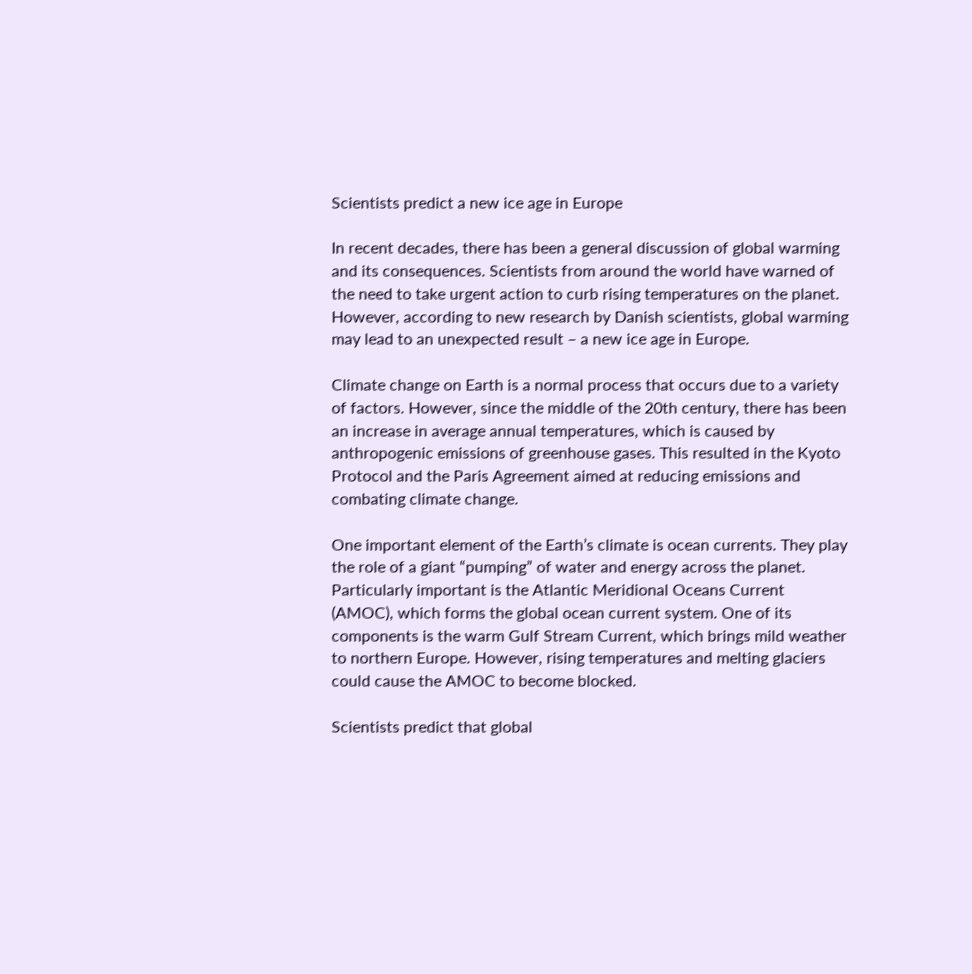Scientists predict a new ice age in Europe

In recent decades, there has been a general discussion of global warming and its consequences. Scientists from around the world have warned of the need to take urgent action to curb rising temperatures on the planet. However, according to new research by Danish scientists, global warming may lead to an unexpected result – a new ice age in Europe.

Climate change on Earth is a normal process that occurs due to a variety of factors. However, since the middle of the 20th century, there has been an increase in average annual temperatures, which is caused by anthropogenic emissions of greenhouse gases. This resulted in the Kyoto Protocol and the Paris Agreement aimed at reducing emissions and combating climate change.

One important element of the Earth’s climate is ocean currents. They play the role of a giant “pumping” of water and energy across the planet. Particularly important is the Atlantic Meridional Oceans Current (AMOC), which forms the global ocean current system. One of its components is the warm Gulf Stream Current, which brings mild weather to northern Europe. However, rising temperatures and melting glaciers could cause the AMOC to become blocked.

Scientists predict that global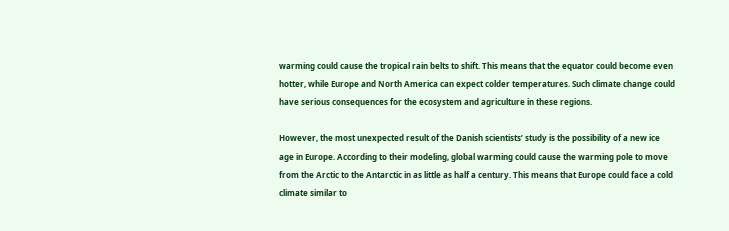warming could cause the tropical rain belts to shift. This means that the equator could become even hotter, while Europe and North America can expect colder temperatures. Such climate change could have serious consequences for the ecosystem and agriculture in these regions.

However, the most unexpected result of the Danish scientists’ study is the possibility of a new ice age in Europe. According to their modeling, global warming could cause the warming pole to move from the Arctic to the Antarctic in as little as half a century. This means that Europe could face a cold climate similar to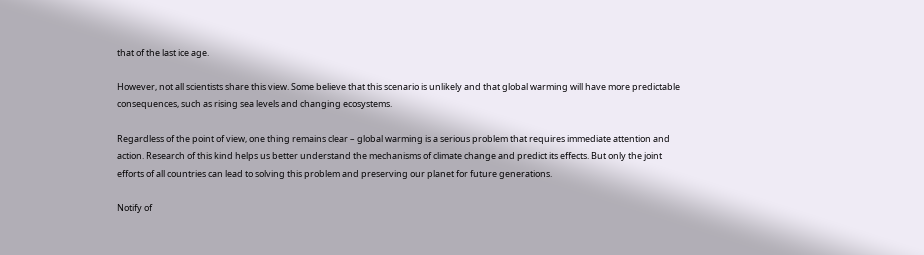that of the last ice age.

However, not all scientists share this view. Some believe that this scenario is unlikely and that global warming will have more predictable consequences, such as rising sea levels and changing ecosystems.

Regardless of the point of view, one thing remains clear – global warming is a serious problem that requires immediate attention and action. Research of this kind helps us better understand the mechanisms of climate change and predict its effects. But only the joint efforts of all countries can lead to solving this problem and preserving our planet for future generations.

Notify of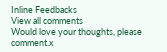Inline Feedbacks
View all comments
Would love your thoughts, please comment.x